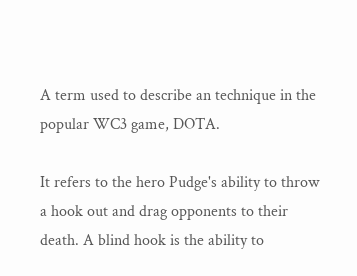A term used to describe an technique in the popular WC3 game, DOTA.

It refers to the hero Pudge's ability to throw a hook out and drag opponents to their death. A blind hook is the ability to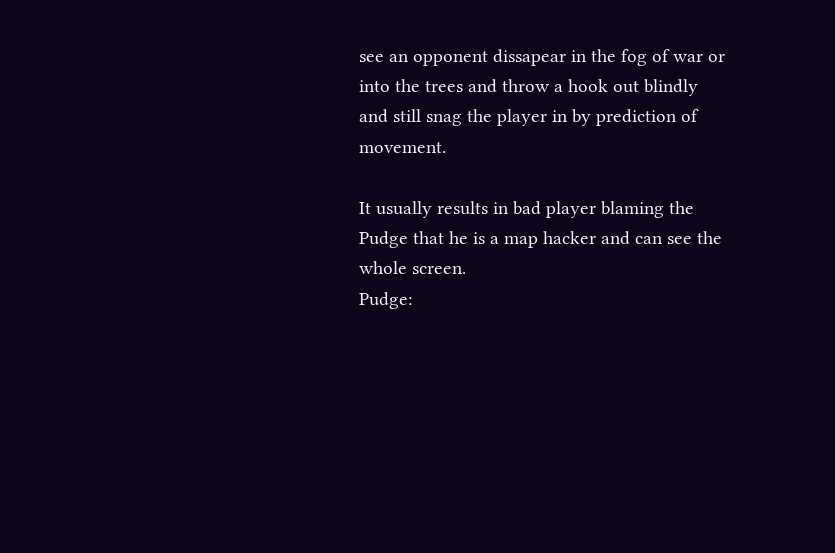see an opponent dissapear in the fog of war or into the trees and throw a hook out blindly and still snag the player in by prediction of movement.

It usually results in bad player blaming the Pudge that he is a map hacker and can see the whole screen.
Pudge: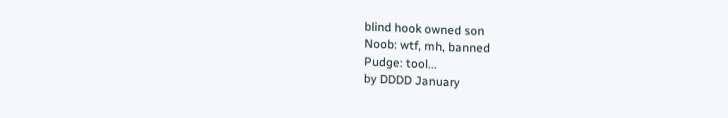blind hook owned son
Noob: wtf, mh, banned
Pudge: tool...
by DDDD January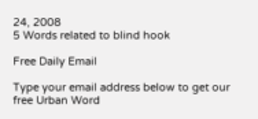24, 2008
5 Words related to blind hook

Free Daily Email

Type your email address below to get our free Urban Word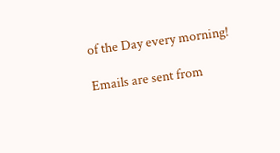of the Day every morning!

Emails are sent from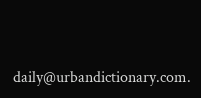daily@urbandictionary.com.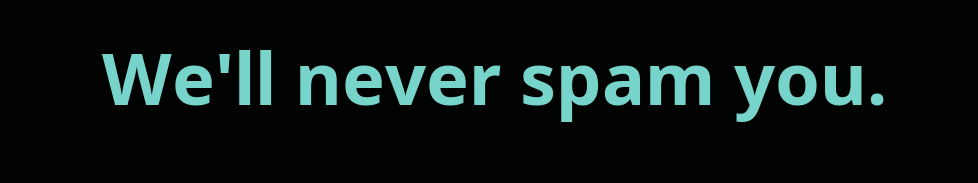We'll never spam you.